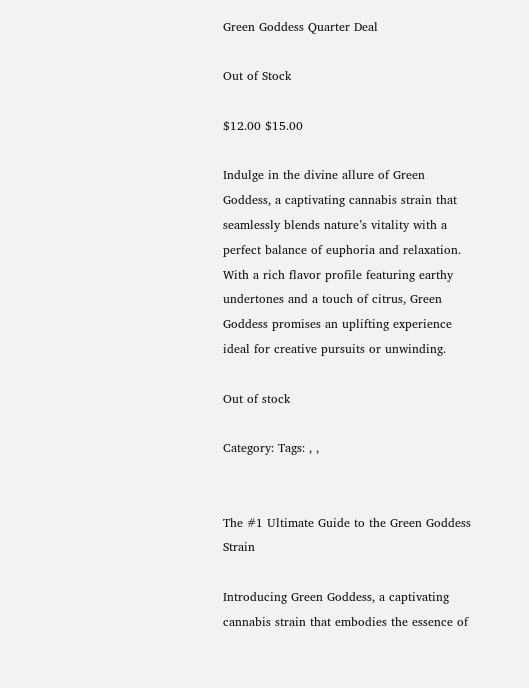Green Goddess Quarter Deal

Out of Stock

$12.00 $15.00

Indulge in the divine allure of Green Goddess, a captivating cannabis strain that seamlessly blends nature’s vitality with a perfect balance of euphoria and relaxation. With a rich flavor profile featuring earthy undertones and a touch of citrus, Green Goddess promises an uplifting experience ideal for creative pursuits or unwinding.

Out of stock

Category: Tags: , ,


The #1 Ultimate Guide to the Green Goddess Strain

Introducing Green Goddess, a captivating cannabis strain that embodies the essence of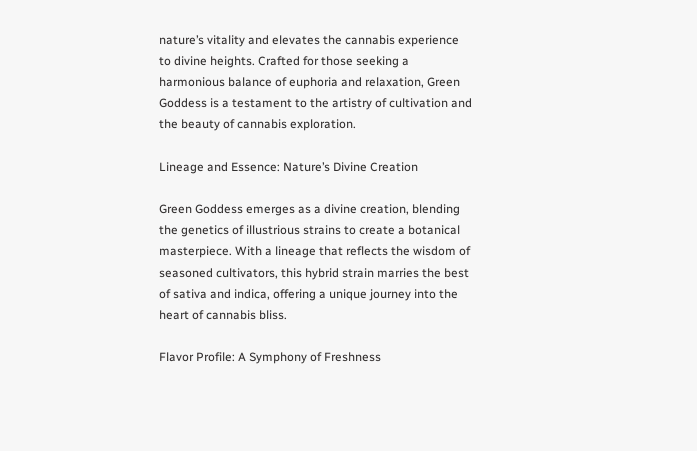nature’s vitality and elevates the cannabis experience to divine heights. Crafted for those seeking a harmonious balance of euphoria and relaxation, Green Goddess is a testament to the artistry of cultivation and the beauty of cannabis exploration.

Lineage and Essence: Nature’s Divine Creation

Green Goddess emerges as a divine creation, blending the genetics of illustrious strains to create a botanical masterpiece. With a lineage that reflects the wisdom of seasoned cultivators, this hybrid strain marries the best of sativa and indica, offering a unique journey into the heart of cannabis bliss.

Flavor Profile: A Symphony of Freshness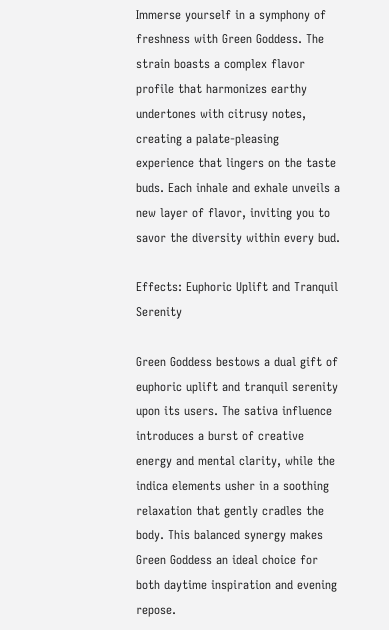Immerse yourself in a symphony of freshness with Green Goddess. The strain boasts a complex flavor profile that harmonizes earthy undertones with citrusy notes, creating a palate-pleasing experience that lingers on the taste buds. Each inhale and exhale unveils a new layer of flavor, inviting you to savor the diversity within every bud.

Effects: Euphoric Uplift and Tranquil Serenity

Green Goddess bestows a dual gift of euphoric uplift and tranquil serenity upon its users. The sativa influence introduces a burst of creative energy and mental clarity, while the indica elements usher in a soothing relaxation that gently cradles the body. This balanced synergy makes Green Goddess an ideal choice for both daytime inspiration and evening repose.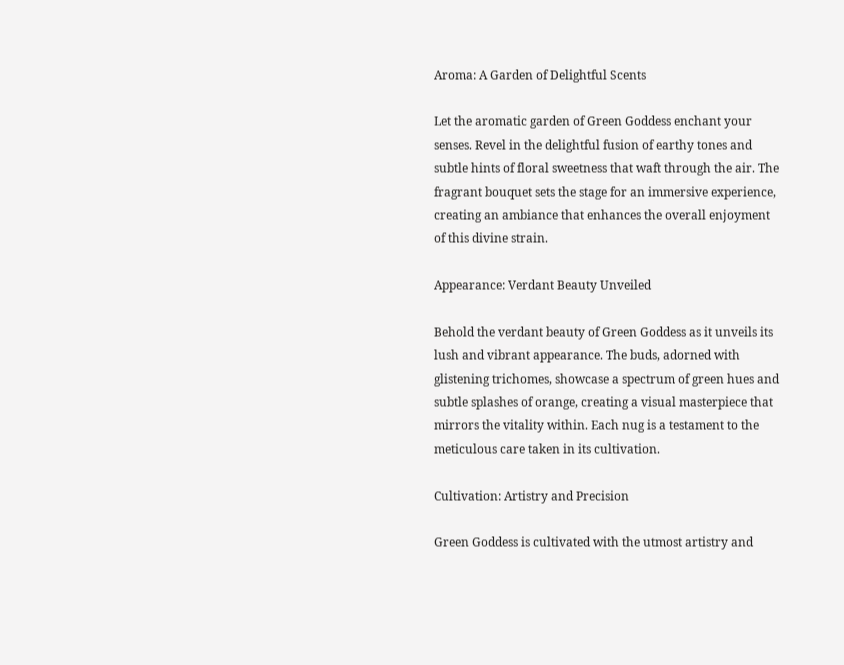Aroma: A Garden of Delightful Scents

Let the aromatic garden of Green Goddess enchant your senses. Revel in the delightful fusion of earthy tones and subtle hints of floral sweetness that waft through the air. The fragrant bouquet sets the stage for an immersive experience, creating an ambiance that enhances the overall enjoyment of this divine strain.

Appearance: Verdant Beauty Unveiled

Behold the verdant beauty of Green Goddess as it unveils its lush and vibrant appearance. The buds, adorned with glistening trichomes, showcase a spectrum of green hues and subtle splashes of orange, creating a visual masterpiece that mirrors the vitality within. Each nug is a testament to the meticulous care taken in its cultivation.

Cultivation: Artistry and Precision

Green Goddess is cultivated with the utmost artistry and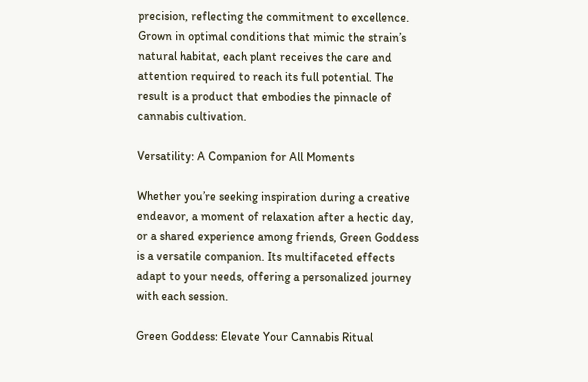precision, reflecting the commitment to excellence. Grown in optimal conditions that mimic the strain’s natural habitat, each plant receives the care and attention required to reach its full potential. The result is a product that embodies the pinnacle of cannabis cultivation.

Versatility: A Companion for All Moments

Whether you’re seeking inspiration during a creative endeavor, a moment of relaxation after a hectic day, or a shared experience among friends, Green Goddess is a versatile companion. Its multifaceted effects adapt to your needs, offering a personalized journey with each session.

Green Goddess: Elevate Your Cannabis Ritual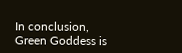In conclusion, Green Goddess is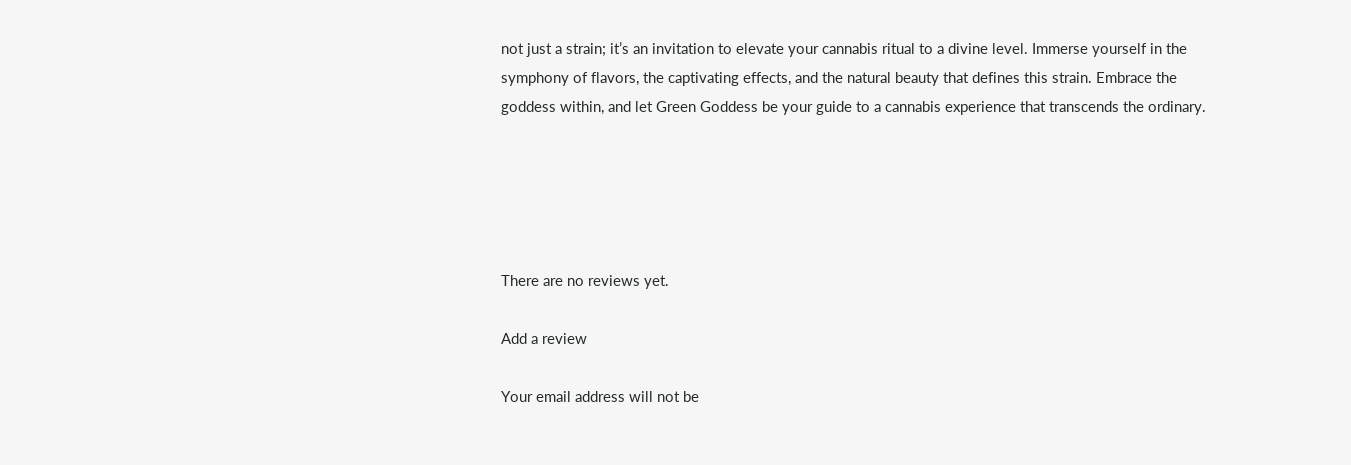not just a strain; it’s an invitation to elevate your cannabis ritual to a divine level. Immerse yourself in the symphony of flavors, the captivating effects, and the natural beauty that defines this strain. Embrace the goddess within, and let Green Goddess be your guide to a cannabis experience that transcends the ordinary.





There are no reviews yet.

Add a review

Your email address will not be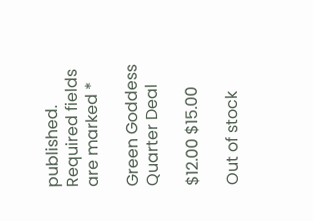published. Required fields are marked *

Green Goddess Quarter Deal

$12.00 $15.00

Out of stock